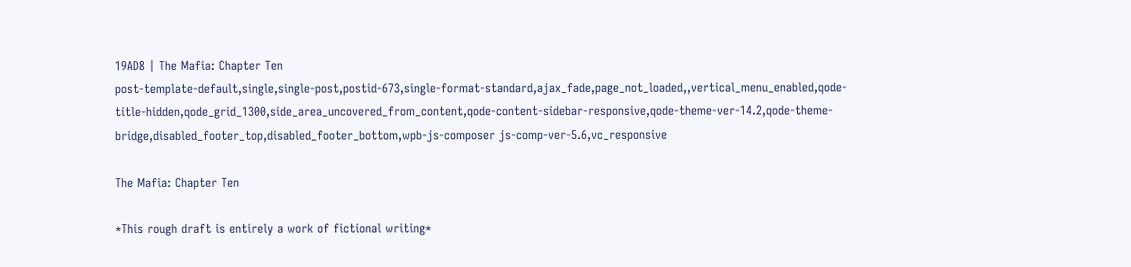19AD8 | The Mafia: Chapter Ten
post-template-default,single,single-post,postid-673,single-format-standard,ajax_fade,page_not_loaded,,vertical_menu_enabled,qode-title-hidden,qode_grid_1300,side_area_uncovered_from_content,qode-content-sidebar-responsive,qode-theme-ver-14.2,qode-theme-bridge,disabled_footer_top,disabled_footer_bottom,wpb-js-composer js-comp-ver-5.6,vc_responsive

The Mafia: Chapter Ten

*This rough draft is entirely a work of fictional writing*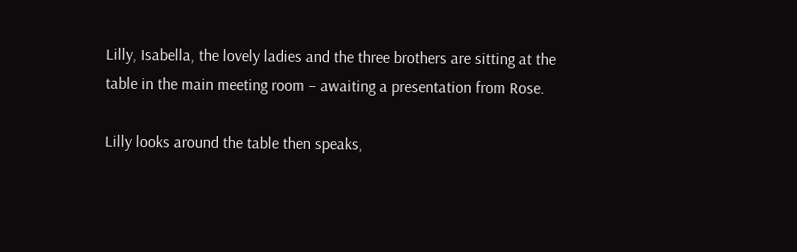Lilly, Isabella, the lovely ladies and the three brothers are sitting at the table in the main meeting room – awaiting a presentation from Rose.

Lilly looks around the table then speaks,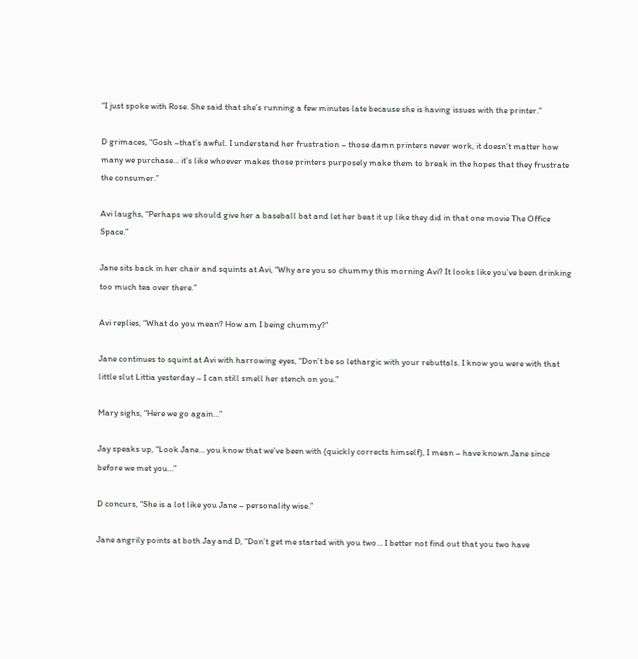“I just spoke with Rose. She said that she’s running a few minutes late because she is having issues with the printer.”

D grimaces, “Gosh –that’s awful. I understand her frustration – those damn printers never work, it doesn’t matter how many we purchase… it’s like whoever makes those printers purposely make them to break in the hopes that they frustrate the consumer.”

Avi laughs, “Perhaps we should give her a baseball bat and let her beat it up like they did in that one movie The Office Space.”

Jane sits back in her chair and squints at Avi, “Why are you so chummy this morning Avi? It looks like you’ve been drinking too much tea over there.”

Avi replies, “What do you mean? How am I being chummy?”

Jane continues to squint at Avi with harrowing eyes, “Don’t be so lethargic with your rebuttals. I know you were with that little slut Littia yesterday – I can still smell her stench on you.”

Mary sighs, “Here we go again…”

Jay speaks up, “Look Jane… you know that we’ve been with (quickly corrects himself), I mean – have known Jane since before we met you…”

D concurs, “She is a lot like you Jane – personality wise.”

Jane angrily points at both Jay and D, “Don’t get me started with you two… I better not find out that you two have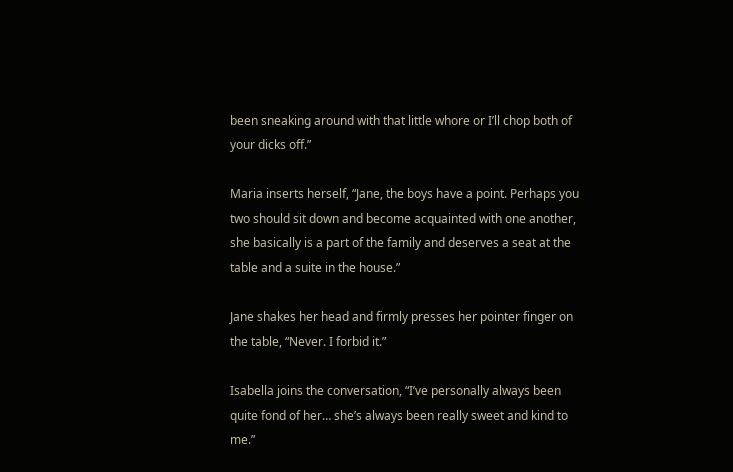been sneaking around with that little whore or I’ll chop both of your dicks off.”

Maria inserts herself, “Jane, the boys have a point. Perhaps you two should sit down and become acquainted with one another, she basically is a part of the family and deserves a seat at the table and a suite in the house.”

Jane shakes her head and firmly presses her pointer finger on the table, “Never. I forbid it.”

Isabella joins the conversation, “I’ve personally always been quite fond of her… she’s always been really sweet and kind to me.”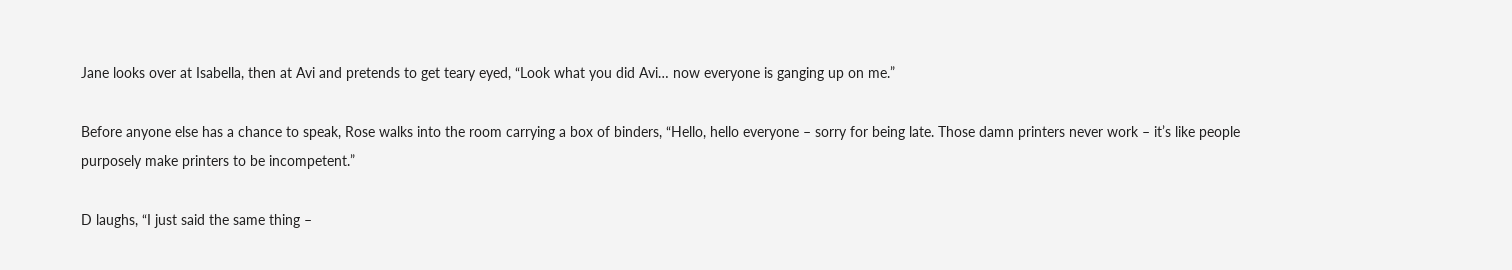Jane looks over at Isabella, then at Avi and pretends to get teary eyed, “Look what you did Avi… now everyone is ganging up on me.”

Before anyone else has a chance to speak, Rose walks into the room carrying a box of binders, “Hello, hello everyone – sorry for being late. Those damn printers never work – it’s like people purposely make printers to be incompetent.”

D laughs, “I just said the same thing –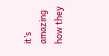it’s amazing how they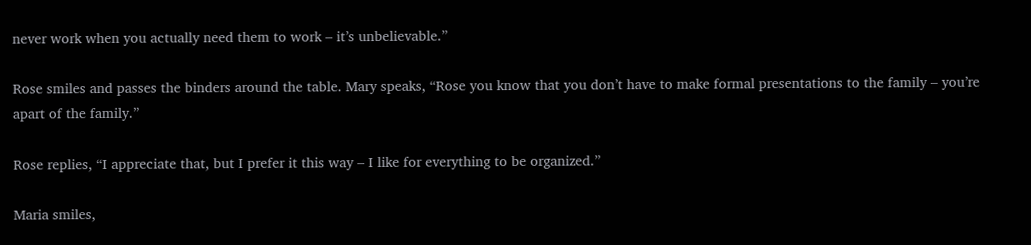never work when you actually need them to work – it’s unbelievable.”

Rose smiles and passes the binders around the table. Mary speaks, “Rose you know that you don’t have to make formal presentations to the family – you’re apart of the family.”

Rose replies, “I appreciate that, but I prefer it this way – I like for everything to be organized.”

Maria smiles,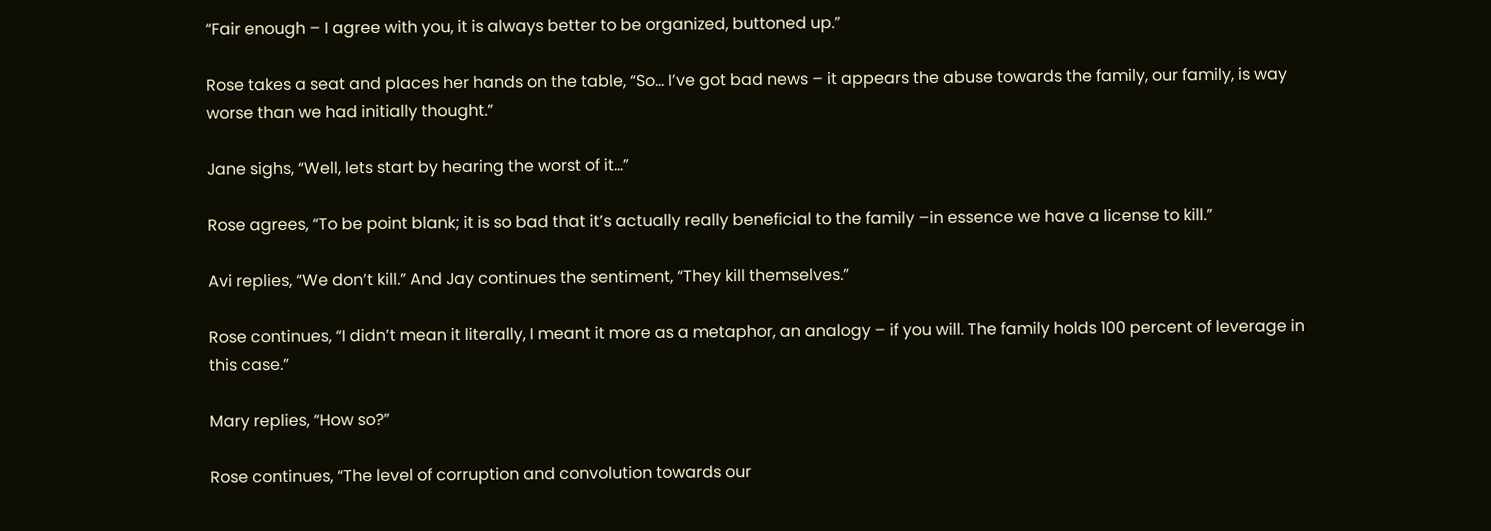“Fair enough – I agree with you, it is always better to be organized, buttoned up.”

Rose takes a seat and places her hands on the table, “So… I’ve got bad news – it appears the abuse towards the family, our family, is way worse than we had initially thought.”

Jane sighs, “Well, lets start by hearing the worst of it…”

Rose agrees, “To be point blank; it is so bad that it’s actually really beneficial to the family –in essence we have a license to kill.”

Avi replies, “We don’t kill.” And Jay continues the sentiment, “They kill themselves.”

Rose continues, “I didn’t mean it literally, I meant it more as a metaphor, an analogy – if you will. The family holds 100 percent of leverage in this case.”

Mary replies, “How so?”

Rose continues, “The level of corruption and convolution towards our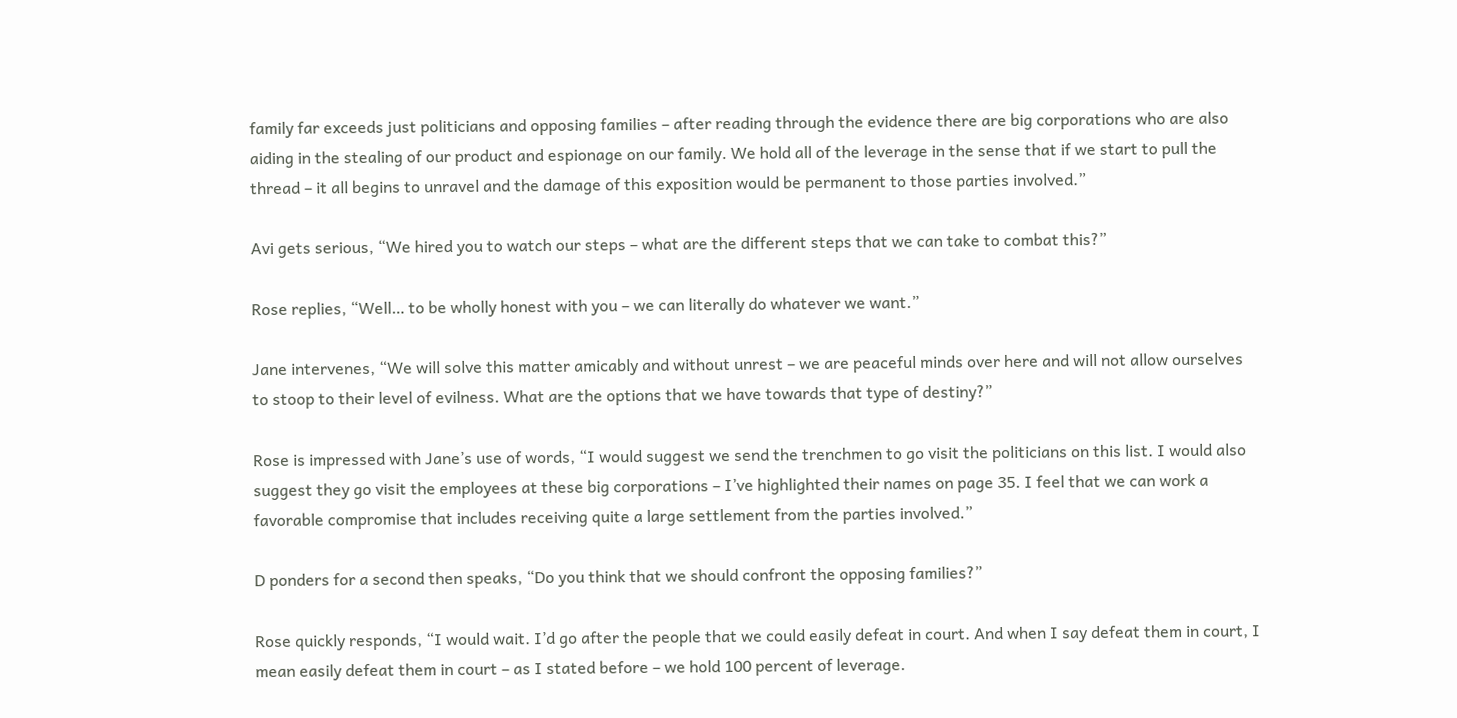family far exceeds just politicians and opposing families – after reading through the evidence there are big corporations who are also aiding in the stealing of our product and espionage on our family. We hold all of the leverage in the sense that if we start to pull the thread – it all begins to unravel and the damage of this exposition would be permanent to those parties involved.”

Avi gets serious, “We hired you to watch our steps – what are the different steps that we can take to combat this?”

Rose replies, “Well… to be wholly honest with you – we can literally do whatever we want.”

Jane intervenes, “We will solve this matter amicably and without unrest – we are peaceful minds over here and will not allow ourselves to stoop to their level of evilness. What are the options that we have towards that type of destiny?”

Rose is impressed with Jane’s use of words, “I would suggest we send the trenchmen to go visit the politicians on this list. I would also suggest they go visit the employees at these big corporations – I’ve highlighted their names on page 35. I feel that we can work a favorable compromise that includes receiving quite a large settlement from the parties involved.”

D ponders for a second then speaks, “Do you think that we should confront the opposing families?”

Rose quickly responds, “I would wait. I’d go after the people that we could easily defeat in court. And when I say defeat them in court, I mean easily defeat them in court – as I stated before – we hold 100 percent of leverage.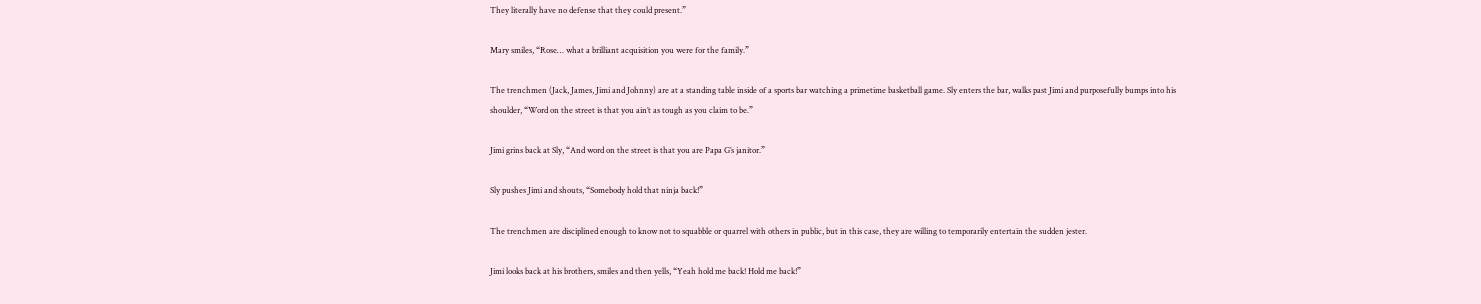They literally have no defense that they could present.”

Mary smiles, “Rose… what a brilliant acquisition you were for the family.”

The trenchmen (Jack, James, Jimi and Johnny) are at a standing table inside of a sports bar watching a primetime basketball game. Sly enters the bar, walks past Jimi and purposefully bumps into his shoulder, “Word on the street is that you ain’t as tough as you claim to be.”

Jimi grins back at Sly, “And word on the street is that you are Papa G’s janitor.”

Sly pushes Jimi and shouts, “Somebody hold that ninja back!”

The trenchmen are disciplined enough to know not to squabble or quarrel with others in public, but in this case, they are willing to temporarily entertain the sudden jester.

Jimi looks back at his brothers, smiles and then yells, “Yeah hold me back! Hold me back!”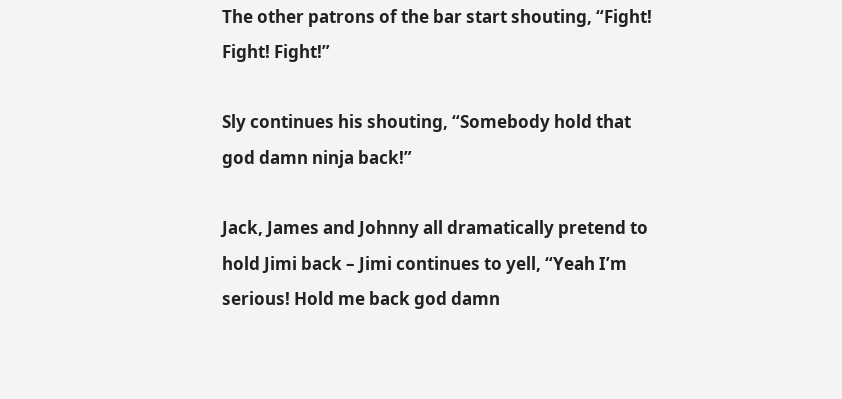The other patrons of the bar start shouting, “Fight! Fight! Fight!”

Sly continues his shouting, “Somebody hold that god damn ninja back!”

Jack, James and Johnny all dramatically pretend to hold Jimi back – Jimi continues to yell, “Yeah I’m serious! Hold me back god damn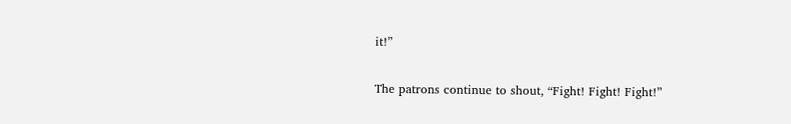it!”

The patrons continue to shout, “Fight! Fight! Fight!”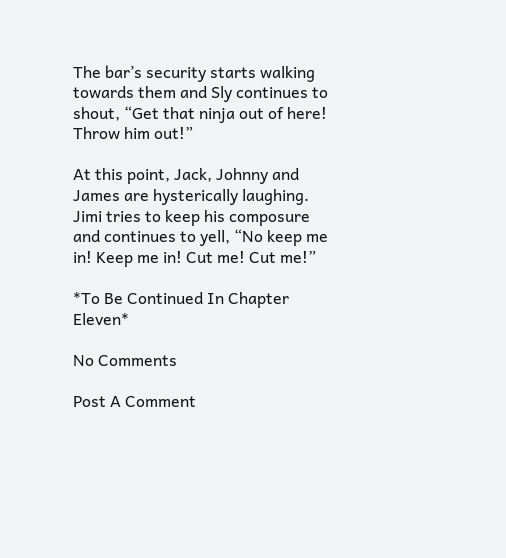The bar’s security starts walking towards them and Sly continues to shout, “Get that ninja out of here! Throw him out!”

At this point, Jack, Johnny and James are hysterically laughing. Jimi tries to keep his composure and continues to yell, “No keep me in! Keep me in! Cut me! Cut me!”

*To Be Continued In Chapter Eleven*

No Comments

Post A Comment